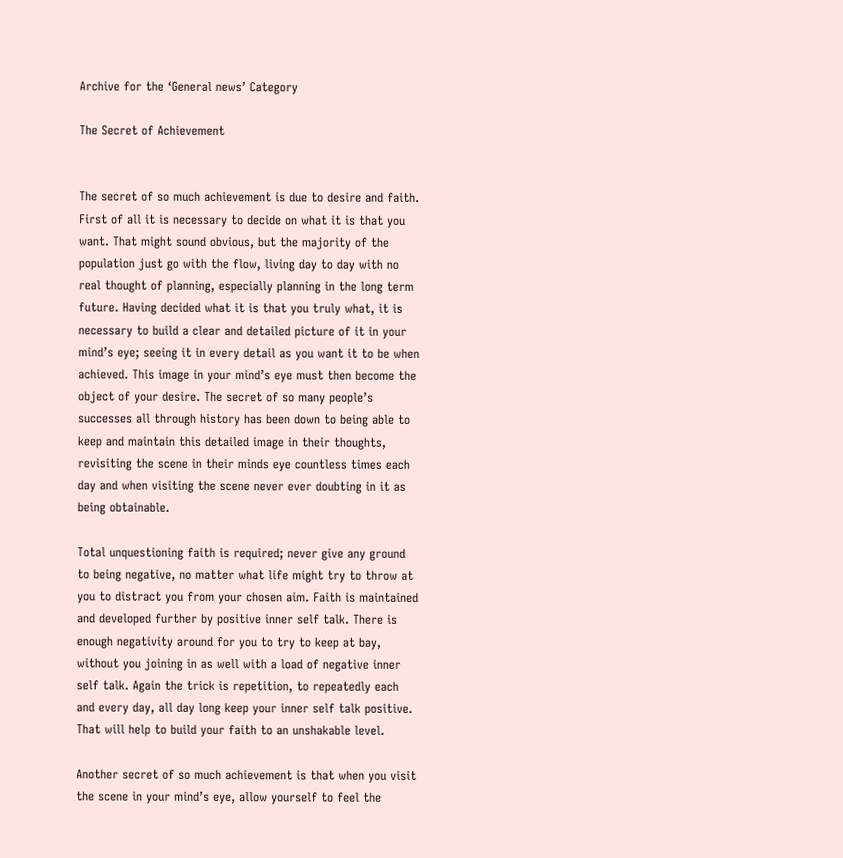Archive for the ‘General news’ Category

The Secret of Achievement


The secret of so much achievement is due to desire and faith. First of all it is necessary to decide on what it is that you want. That might sound obvious, but the majority of the population just go with the flow, living day to day with no real thought of planning, especially planning in the long term future. Having decided what it is that you truly what, it is necessary to build a clear and detailed picture of it in your mind’s eye; seeing it in every detail as you want it to be when achieved. This image in your mind’s eye must then become the object of your desire. The secret of so many people’s successes all through history has been down to being able to keep and maintain this detailed image in their thoughts, revisiting the scene in their minds eye countless times each day and when visiting the scene never ever doubting in it as being obtainable.

Total unquestioning faith is required; never give any ground to being negative, no matter what life might try to throw at you to distract you from your chosen aim. Faith is maintained and developed further by positive inner self talk. There is enough negativity around for you to try to keep at bay, without you joining in as well with a load of negative inner self talk. Again the trick is repetition, to repeatedly each and every day, all day long keep your inner self talk positive. That will help to build your faith to an unshakable level.

Another secret of so much achievement is that when you visit the scene in your mind’s eye, allow yourself to feel the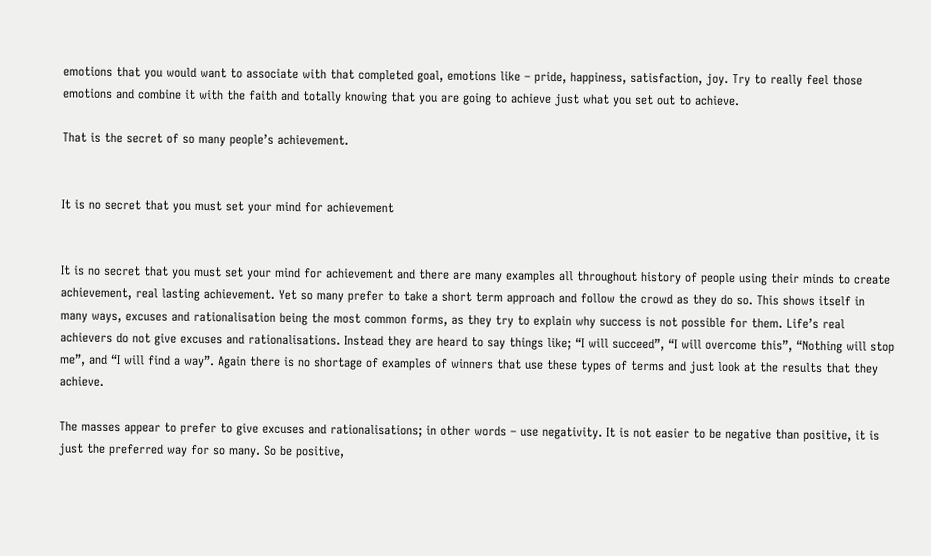emotions that you would want to associate with that completed goal, emotions like – pride, happiness, satisfaction, joy. Try to really feel those emotions and combine it with the faith and totally knowing that you are going to achieve just what you set out to achieve.

That is the secret of so many people’s achievement.


It is no secret that you must set your mind for achievement


It is no secret that you must set your mind for achievement and there are many examples all throughout history of people using their minds to create achievement, real lasting achievement. Yet so many prefer to take a short term approach and follow the crowd as they do so. This shows itself in many ways, excuses and rationalisation being the most common forms, as they try to explain why success is not possible for them. Life’s real achievers do not give excuses and rationalisations. Instead they are heard to say things like; “I will succeed”, “I will overcome this”, “Nothing will stop me”, and “I will find a way”. Again there is no shortage of examples of winners that use these types of terms and just look at the results that they achieve.

The masses appear to prefer to give excuses and rationalisations; in other words – use negativity. It is not easier to be negative than positive, it is just the preferred way for so many. So be positive,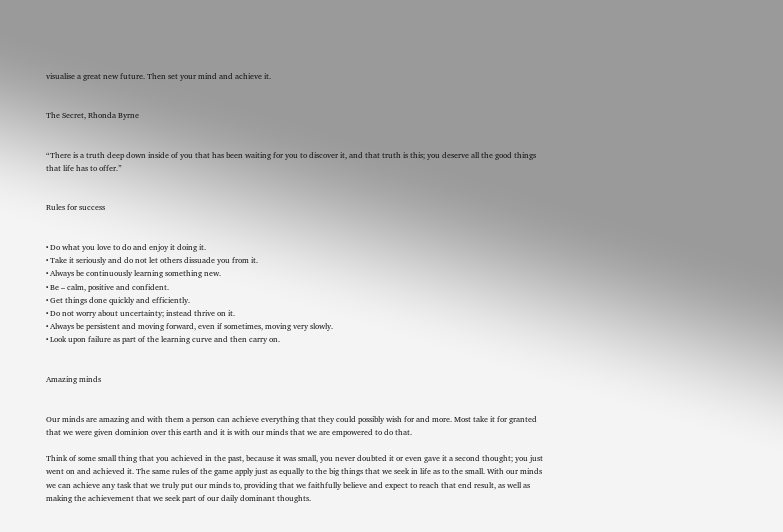visualise a great new future. Then set your mind and achieve it.


The Secret, Rhonda Byrne


“There is a truth deep down inside of you that has been waiting for you to discover it, and that truth is this; you deserve all the good things that life has to offer.”


Rules for success


• Do what you love to do and enjoy it doing it.
• Take it seriously and do not let others dissuade you from it.
• Always be continuously learning something new.
• Be – calm, positive and confident.
• Get things done quickly and efficiently.
• Do not worry about uncertainty; instead thrive on it.
• Always be persistent and moving forward, even if sometimes, moving very slowly.
• Look upon failure as part of the learning curve and then carry on.


Amazing minds


Our minds are amazing and with them a person can achieve everything that they could possibly wish for and more. Most take it for granted that we were given dominion over this earth and it is with our minds that we are empowered to do that.

Think of some small thing that you achieved in the past, because it was small, you never doubted it or even gave it a second thought; you just went on and achieved it. The same rules of the game apply just as equally to the big things that we seek in life as to the small. With our minds we can achieve any task that we truly put our minds to, providing that we faithfully believe and expect to reach that end result, as well as making the achievement that we seek part of our daily dominant thoughts.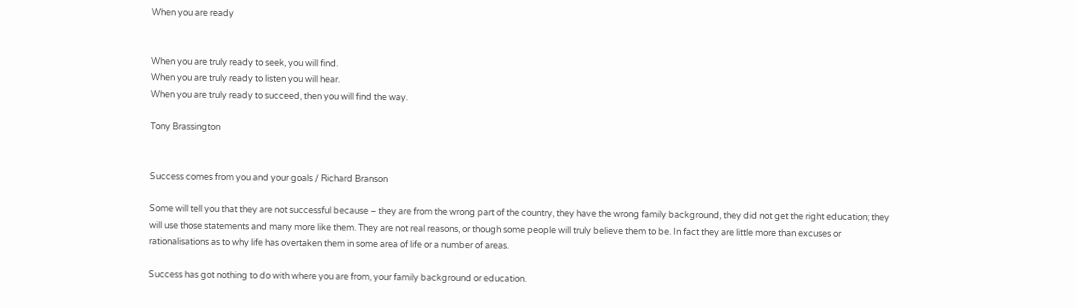When you are ready


When you are truly ready to seek, you will find.
When you are truly ready to listen you will hear.
When you are truly ready to succeed, then you will find the way.

Tony Brassington


Success comes from you and your goals / Richard Branson

Some will tell you that they are not successful because – they are from the wrong part of the country, they have the wrong family background, they did not get the right education; they will use those statements and many more like them. They are not real reasons, or though some people will truly believe them to be. In fact they are little more than excuses or rationalisations as to why life has overtaken them in some area of life or a number of areas.

Success has got nothing to do with where you are from, your family background or education.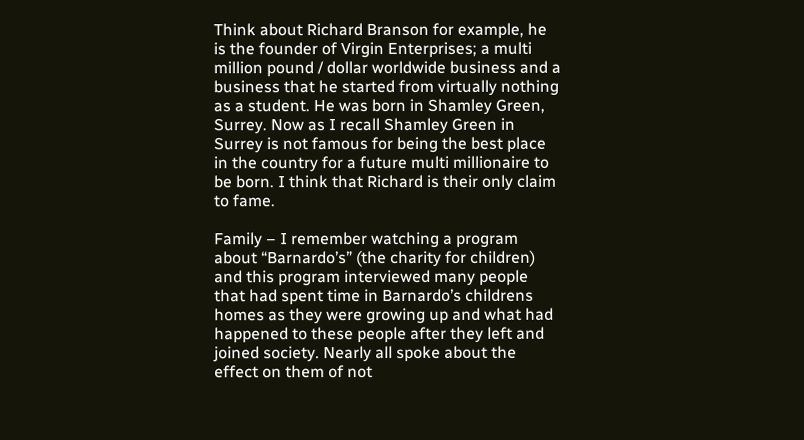Think about Richard Branson for example, he is the founder of Virgin Enterprises; a multi million pound / dollar worldwide business and a business that he started from virtually nothing as a student. He was born in Shamley Green, Surrey. Now as I recall Shamley Green in Surrey is not famous for being the best place in the country for a future multi millionaire to be born. I think that Richard is their only claim to fame.

Family – I remember watching a program about “Barnardo’s” (the charity for children) and this program interviewed many people that had spent time in Barnardo’s childrens homes as they were growing up and what had happened to these people after they left and joined society. Nearly all spoke about the effect on them of not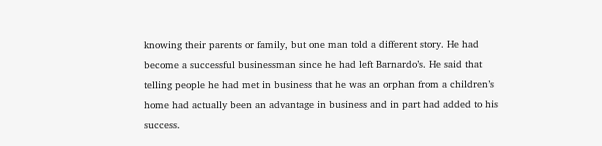knowing their parents or family, but one man told a different story. He had become a successful businessman since he had left Barnardo’s. He said that telling people he had met in business that he was an orphan from a children’s home had actually been an advantage in business and in part had added to his success.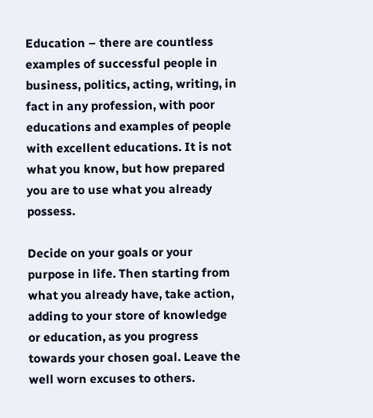Education – there are countless examples of successful people in business, politics, acting, writing, in fact in any profession, with poor educations and examples of people with excellent educations. It is not what you know, but how prepared you are to use what you already possess.

Decide on your goals or your purpose in life. Then starting from what you already have, take action, adding to your store of knowledge or education, as you progress towards your chosen goal. Leave the well worn excuses to others.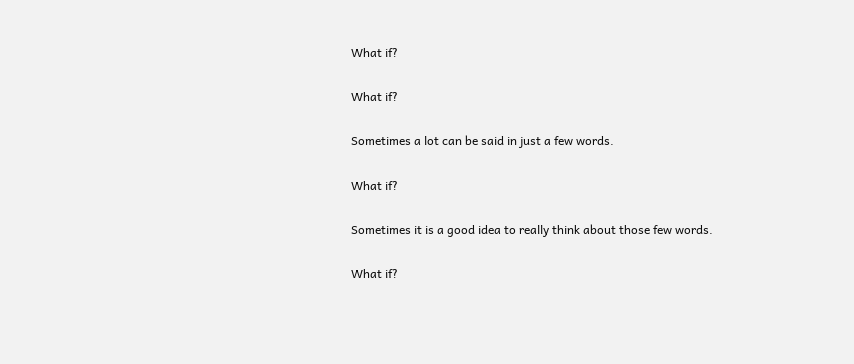What if?

What if?

Sometimes a lot can be said in just a few words.

What if?

Sometimes it is a good idea to really think about those few words.

What if?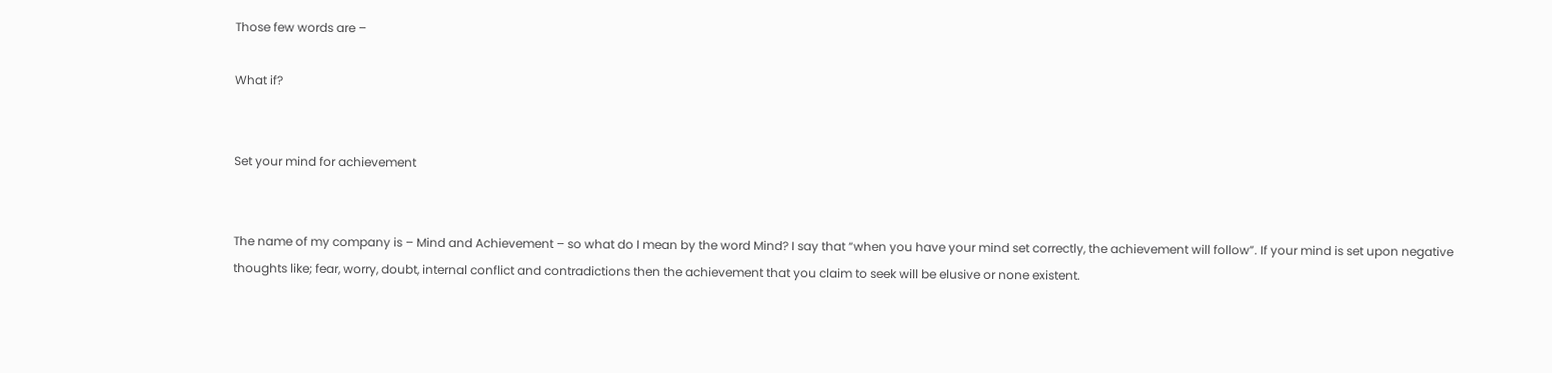Those few words are –

What if?


Set your mind for achievement


The name of my company is – Mind and Achievement – so what do I mean by the word Mind? I say that “when you have your mind set correctly, the achievement will follow”. If your mind is set upon negative thoughts like; fear, worry, doubt, internal conflict and contradictions then the achievement that you claim to seek will be elusive or none existent.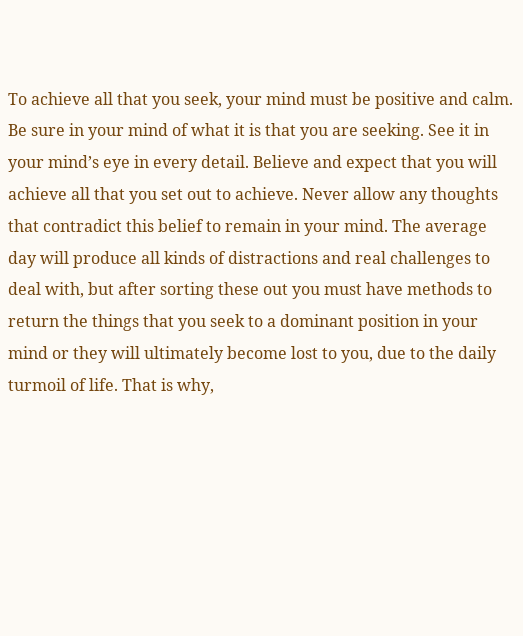To achieve all that you seek, your mind must be positive and calm. Be sure in your mind of what it is that you are seeking. See it in your mind’s eye in every detail. Believe and expect that you will achieve all that you set out to achieve. Never allow any thoughts that contradict this belief to remain in your mind. The average day will produce all kinds of distractions and real challenges to deal with, but after sorting these out you must have methods to return the things that you seek to a dominant position in your mind or they will ultimately become lost to you, due to the daily turmoil of life. That is why,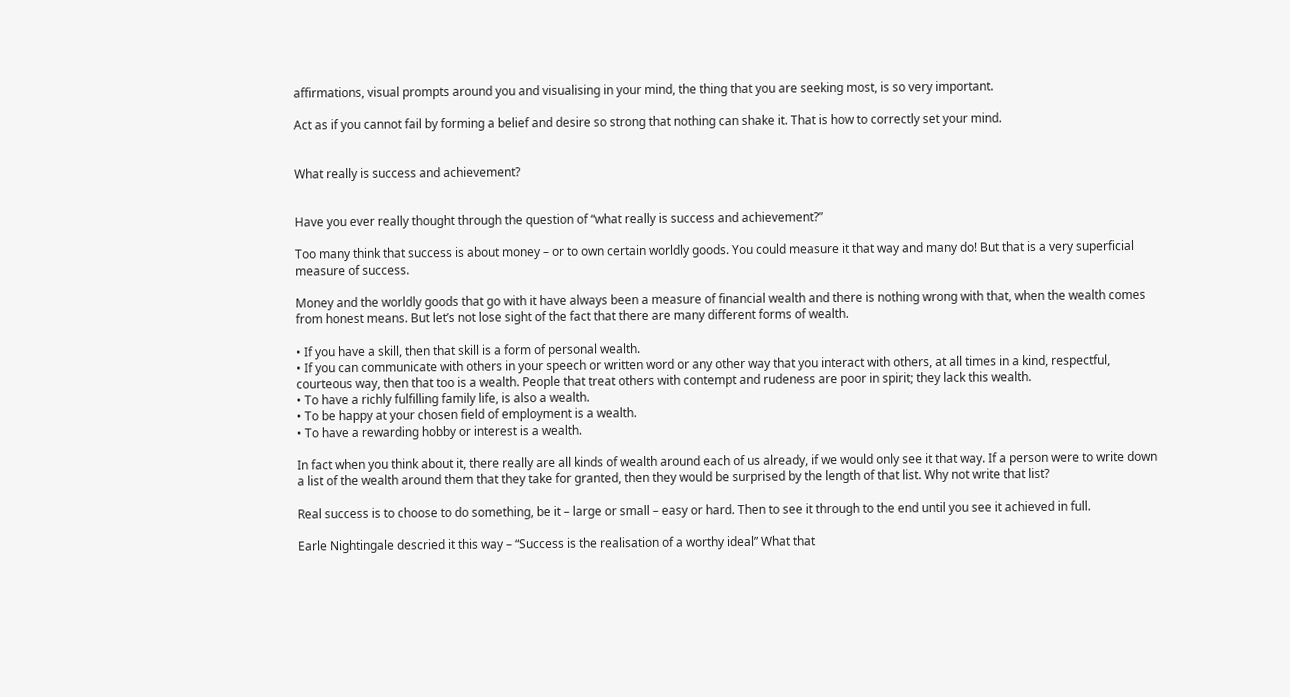affirmations, visual prompts around you and visualising in your mind, the thing that you are seeking most, is so very important.

Act as if you cannot fail by forming a belief and desire so strong that nothing can shake it. That is how to correctly set your mind.


What really is success and achievement?


Have you ever really thought through the question of “what really is success and achievement?”

Too many think that success is about money – or to own certain worldly goods. You could measure it that way and many do! But that is a very superficial measure of success.

Money and the worldly goods that go with it have always been a measure of financial wealth and there is nothing wrong with that, when the wealth comes from honest means. But let’s not lose sight of the fact that there are many different forms of wealth.

• If you have a skill, then that skill is a form of personal wealth.
• If you can communicate with others in your speech or written word or any other way that you interact with others, at all times in a kind, respectful, courteous way, then that too is a wealth. People that treat others with contempt and rudeness are poor in spirit; they lack this wealth.
• To have a richly fulfilling family life, is also a wealth.
• To be happy at your chosen field of employment is a wealth.
• To have a rewarding hobby or interest is a wealth.

In fact when you think about it, there really are all kinds of wealth around each of us already, if we would only see it that way. If a person were to write down a list of the wealth around them that they take for granted, then they would be surprised by the length of that list. Why not write that list?

Real success is to choose to do something, be it – large or small – easy or hard. Then to see it through to the end until you see it achieved in full.

Earle Nightingale descried it this way – “Success is the realisation of a worthy ideal” What that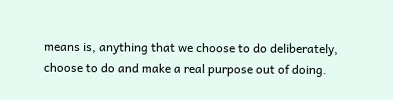means is, anything that we choose to do deliberately, choose to do and make a real purpose out of doing.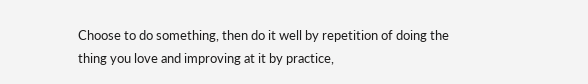Choose to do something, then do it well by repetition of doing the thing you love and improving at it by practice,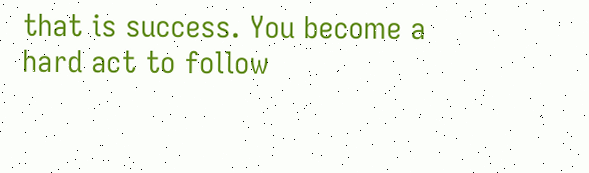that is success. You become a hard act to follow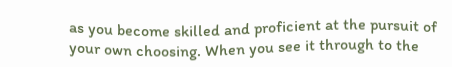as you become skilled and proficient at the pursuit of your own choosing. When you see it through to the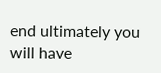end ultimately you will have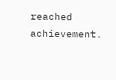reached achievement.